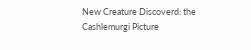New Creature Discoverd: the Cashlemurgi Picture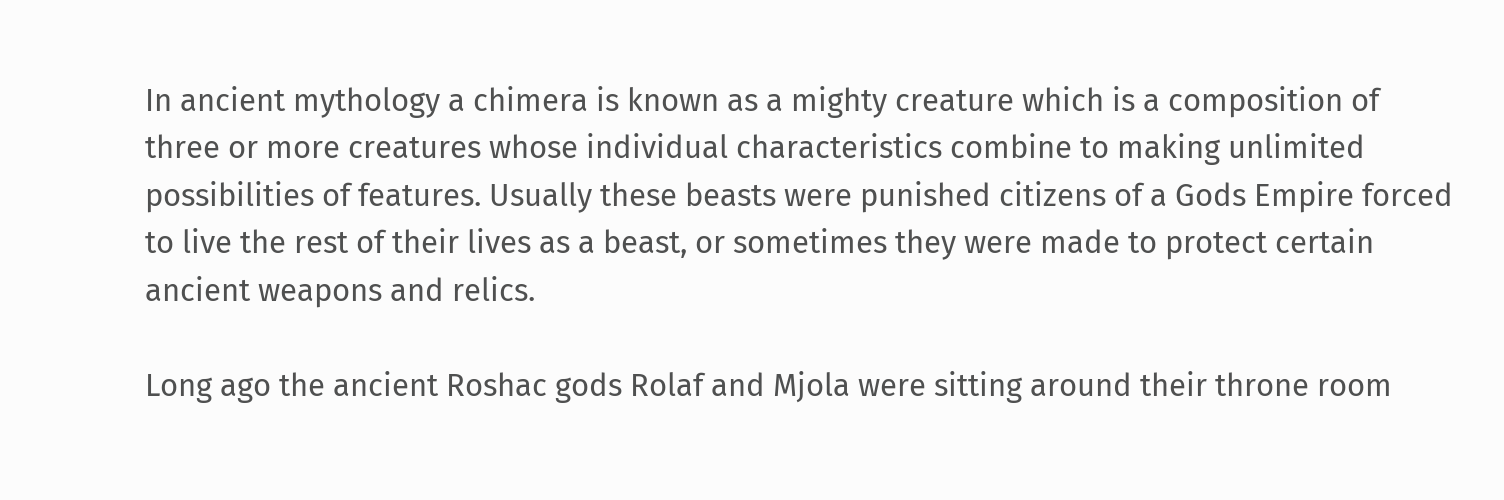In ancient mythology a chimera is known as a mighty creature which is a composition of three or more creatures whose individual characteristics combine to making unlimited possibilities of features. Usually these beasts were punished citizens of a Gods Empire forced to live the rest of their lives as a beast, or sometimes they were made to protect certain ancient weapons and relics.

Long ago the ancient Roshac gods Rolaf and Mjola were sitting around their throne room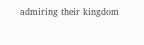admiring their kingdom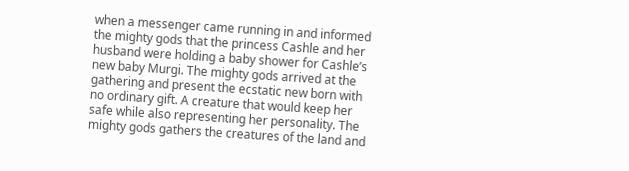when a messenger came running in and informed the mighty gods that the princess Cashle and her husband were holding a baby shower for Cashle’s new baby Murgi. The mighty gods arrived at the gathering and present the ecstatic new born with no ordinary gift. A creature that would keep her safe while also representing her personality. The mighty gods gathers the creatures of the land and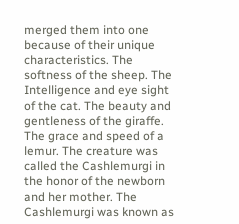merged them into one because of their unique characteristics. The softness of the sheep. The Intelligence and eye sight of the cat. The beauty and gentleness of the giraffe. The grace and speed of a lemur. The creature was called the Cashlemurgi in the honor of the newborn and her mother. The Cashlemurgi was known as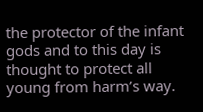the protector of the infant gods and to this day is thought to protect all young from harm’s way.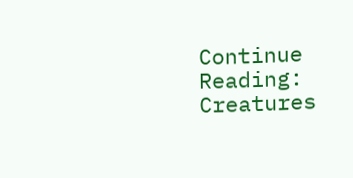Continue Reading: Creatures